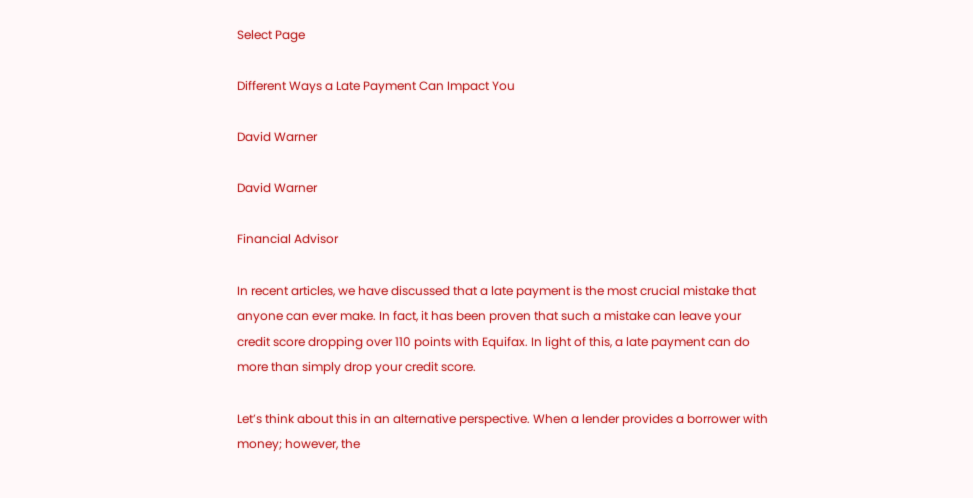Select Page

Different Ways a Late Payment Can Impact You

David Warner

David Warner

Financial Advisor

In recent articles, we have discussed that a late payment is the most crucial mistake that anyone can ever make. In fact, it has been proven that such a mistake can leave your credit score dropping over 110 points with Equifax. In light of this, a late payment can do more than simply drop your credit score.

Let’s think about this in an alternative perspective. When a lender provides a borrower with money; however, the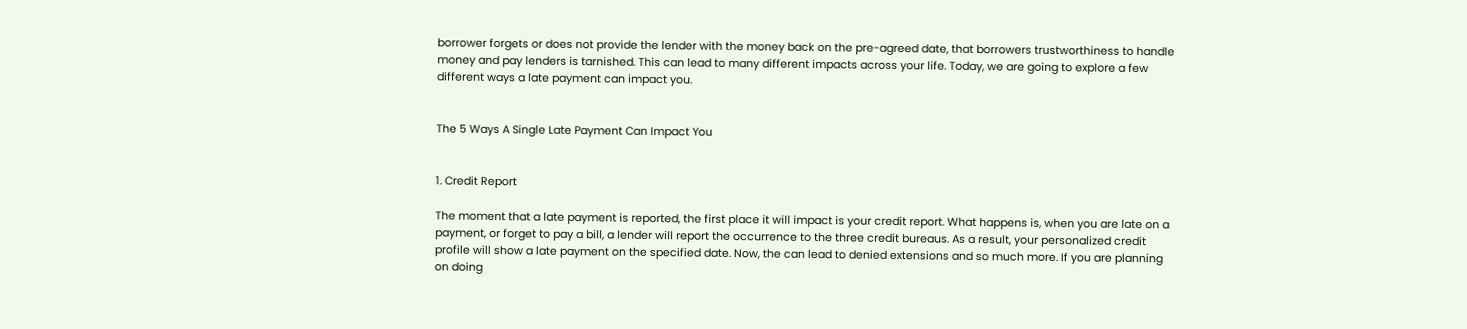borrower forgets or does not provide the lender with the money back on the pre-agreed date, that borrowers trustworthiness to handle money and pay lenders is tarnished. This can lead to many different impacts across your life. Today, we are going to explore a few different ways a late payment can impact you.


The 5 Ways A Single Late Payment Can Impact You


1. Credit Report

The moment that a late payment is reported, the first place it will impact is your credit report. What happens is, when you are late on a payment, or forget to pay a bill, a lender will report the occurrence to the three credit bureaus. As a result, your personalized credit profile will show a late payment on the specified date. Now, the can lead to denied extensions and so much more. If you are planning on doing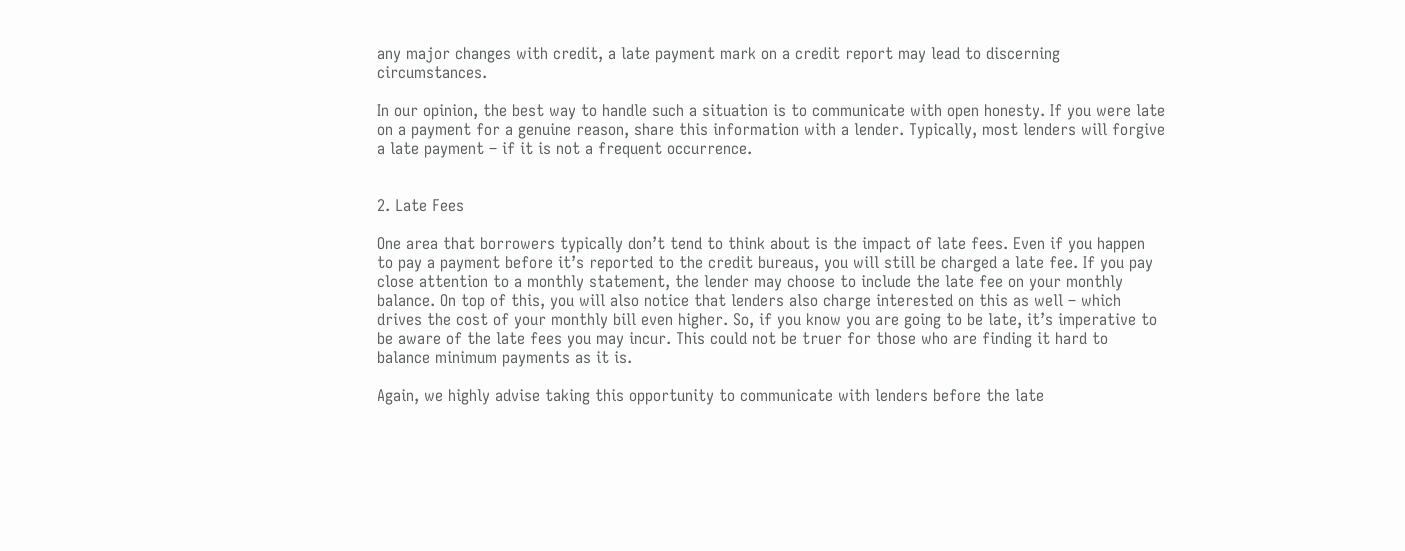any major changes with credit, a late payment mark on a credit report may lead to discerning circumstances.

In our opinion, the best way to handle such a situation is to communicate with open honesty. If you were late on a payment for a genuine reason, share this information with a lender. Typically, most lenders will forgive a late payment – if it is not a frequent occurrence.


2. Late Fees

One area that borrowers typically don’t tend to think about is the impact of late fees. Even if you happen to pay a payment before it’s reported to the credit bureaus, you will still be charged a late fee. If you pay close attention to a monthly statement, the lender may choose to include the late fee on your monthly balance. On top of this, you will also notice that lenders also charge interested on this as well – which drives the cost of your monthly bill even higher. So, if you know you are going to be late, it’s imperative to be aware of the late fees you may incur. This could not be truer for those who are finding it hard to balance minimum payments as it is.

Again, we highly advise taking this opportunity to communicate with lenders before the late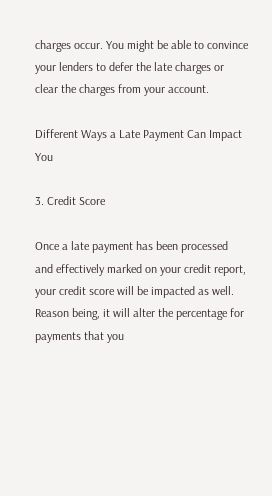charges occur. You might be able to convince your lenders to defer the late charges or clear the charges from your account.

Different Ways a Late Payment Can Impact You

3. Credit Score

Once a late payment has been processed and effectively marked on your credit report, your credit score will be impacted as well. Reason being, it will alter the percentage for payments that you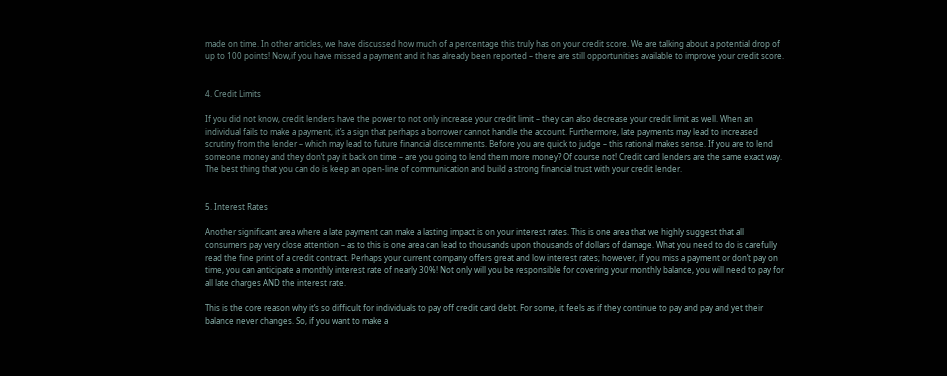made on time. In other articles, we have discussed how much of a percentage this truly has on your credit score. We are talking about a potential drop of up to 100 points! Now,if you have missed a payment and it has already been reported – there are still opportunities available to improve your credit score.


4. Credit Limits

If you did not know, credit lenders have the power to not only increase your credit limit – they can also decrease your credit limit as well. When an individual fails to make a payment, it’s a sign that perhaps a borrower cannot handle the account. Furthermore, late payments may lead to increased scrutiny from the lender – which may lead to future financial discernments. Before you are quick to judge – this rational makes sense. If you are to lend someone money and they don’t pay it back on time – are you going to lend them more money? Of course not! Credit card lenders are the same exact way. The best thing that you can do is keep an open-line of communication and build a strong financial trust with your credit lender.


5. Interest Rates

Another significant area where a late payment can make a lasting impact is on your interest rates. This is one area that we highly suggest that all consumers pay very close attention – as to this is one area can lead to thousands upon thousands of dollars of damage. What you need to do is carefully read the fine print of a credit contract. Perhaps your current company offers great and low interest rates; however, if you miss a payment or don’t pay on time, you can anticipate a monthly interest rate of nearly 30%! Not only will you be responsible for covering your monthly balance, you will need to pay for all late charges AND the interest rate.

This is the core reason why it’s so difficult for individuals to pay off credit card debt. For some, it feels as if they continue to pay and pay and yet their balance never changes. So, if you want to make a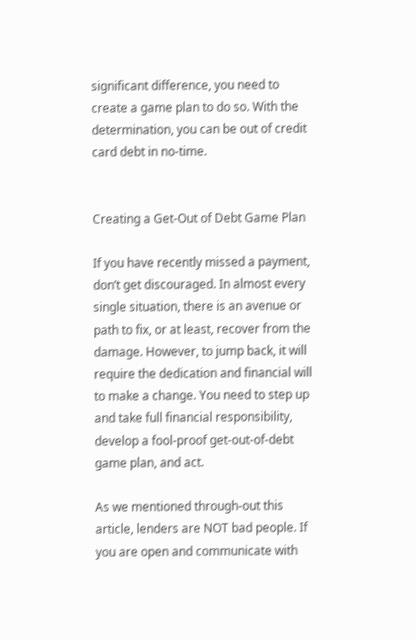significant difference, you need to create a game plan to do so. With the determination, you can be out of credit card debt in no-time.


Creating a Get-Out of Debt Game Plan

If you have recently missed a payment, don’t get discouraged. In almost every single situation, there is an avenue or path to fix, or at least, recover from the damage. However, to jump back, it will require the dedication and financial will to make a change. You need to step up and take full financial responsibility, develop a fool-proof get-out-of-debt game plan, and act.

As we mentioned through-out this article, lenders are NOT bad people. If you are open and communicate with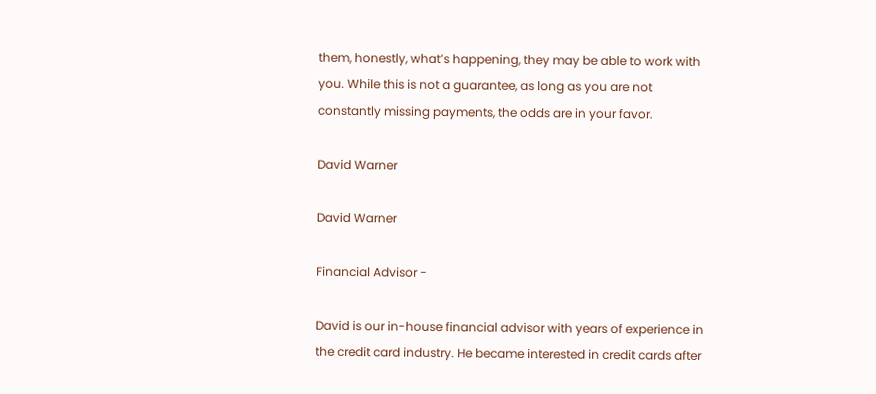them, honestly, what’s happening, they may be able to work with you. While this is not a guarantee, as long as you are not constantly missing payments, the odds are in your favor.

David Warner

David Warner

Financial Advisor -

David is our in-house financial advisor with years of experience in the credit card industry. He became interested in credit cards after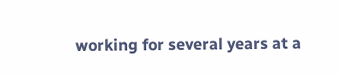working for several years at a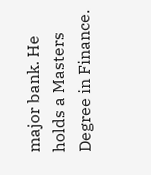major bank. He holds a Masters Degree in Finance.